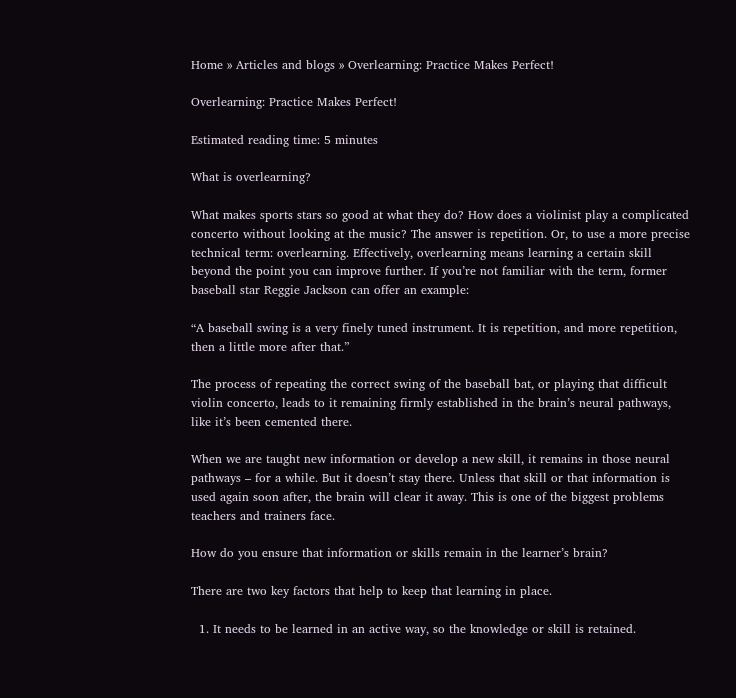Home » Articles and blogs » Overlearning: Practice Makes Perfect!

Overlearning: Practice Makes Perfect!

Estimated reading time: 5 minutes

What is overlearning?

What makes sports stars so good at what they do? How does a violinist play a complicated concerto without looking at the music? The answer is repetition. Or, to use a more precise technical term: overlearning. Effectively, overlearning means learning a certain skill beyond the point you can improve further. If you’re not familiar with the term, former baseball star Reggie Jackson can offer an example:

“A baseball swing is a very finely tuned instrument. It is repetition, and more repetition, then a little more after that.”

The process of repeating the correct swing of the baseball bat, or playing that difficult violin concerto, leads to it remaining firmly established in the brain’s neural pathways, like it’s been cemented there.

When we are taught new information or develop a new skill, it remains in those neural pathways – for a while. But it doesn’t stay there. Unless that skill or that information is used again soon after, the brain will clear it away. This is one of the biggest problems teachers and trainers face.

How do you ensure that information or skills remain in the learner’s brain?

There are two key factors that help to keep that learning in place.

  1. It needs to be learned in an active way, so the knowledge or skill is retained.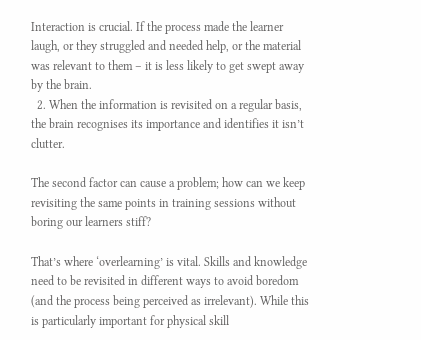Interaction is crucial. If the process made the learner laugh, or they struggled and needed help, or the material was relevant to them – it is less likely to get swept away by the brain.
  2. When the information is revisited on a regular basis, the brain recognises its importance and identifies it isn’t clutter.

The second factor can cause a problem; how can we keep revisiting the same points in training sessions without boring our learners stiff?

That’s where ‘overlearning’ is vital. Skills and knowledge need to be revisited in different ways to avoid boredom (and the process being perceived as irrelevant). While this is particularly important for physical skill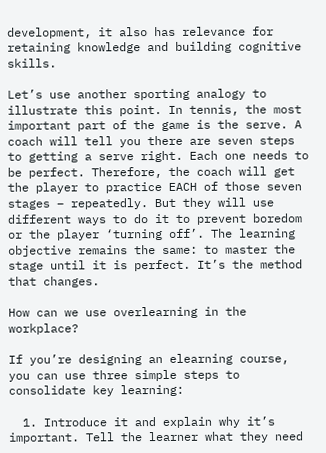development, it also has relevance for retaining knowledge and building cognitive skills.

Let’s use another sporting analogy to illustrate this point. In tennis, the most important part of the game is the serve. A coach will tell you there are seven steps to getting a serve right. Each one needs to be perfect. Therefore, the coach will get the player to practice EACH of those seven stages – repeatedly. But they will use different ways to do it to prevent boredom or the player ‘turning off’. The learning objective remains the same: to master the stage until it is perfect. It’s the method that changes.

How can we use overlearning in the workplace?

If you’re designing an elearning course, you can use three simple steps to consolidate key learning:

  1. Introduce it and explain why it’s important. Tell the learner what they need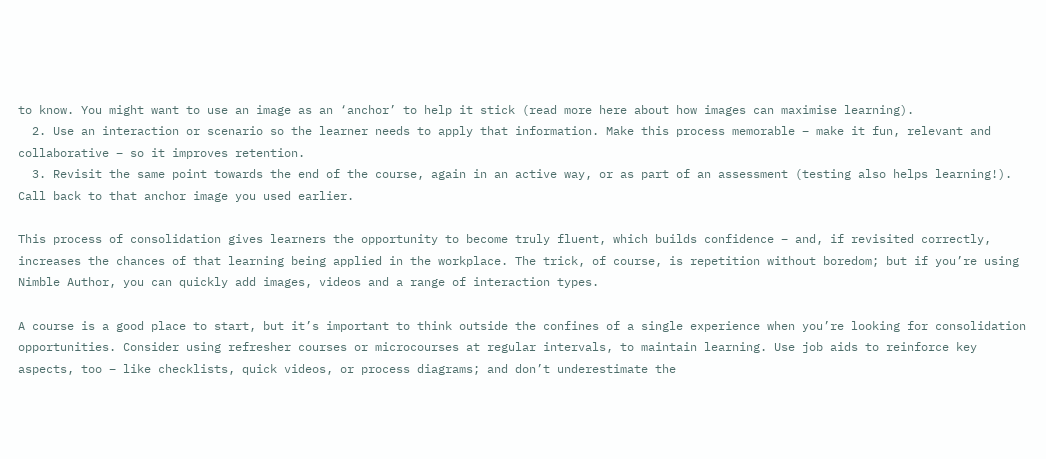to know. You might want to use an image as an ‘anchor’ to help it stick (read more here about how images can maximise learning).
  2. Use an interaction or scenario so the learner needs to apply that information. Make this process memorable – make it fun, relevant and collaborative – so it improves retention.
  3. Revisit the same point towards the end of the course, again in an active way, or as part of an assessment (testing also helps learning!). Call back to that anchor image you used earlier.

This process of consolidation gives learners the opportunity to become truly fluent, which builds confidence – and, if revisited correctly, increases the chances of that learning being applied in the workplace. The trick, of course, is repetition without boredom; but if you’re using Nimble Author, you can quickly add images, videos and a range of interaction types.

A course is a good place to start, but it’s important to think outside the confines of a single experience when you’re looking for consolidation opportunities. Consider using refresher courses or microcourses at regular intervals, to maintain learning. Use job aids to reinforce key aspects, too – like checklists, quick videos, or process diagrams; and don’t underestimate the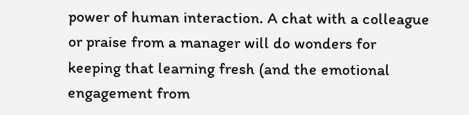power of human interaction. A chat with a colleague or praise from a manager will do wonders for keeping that learning fresh (and the emotional engagement from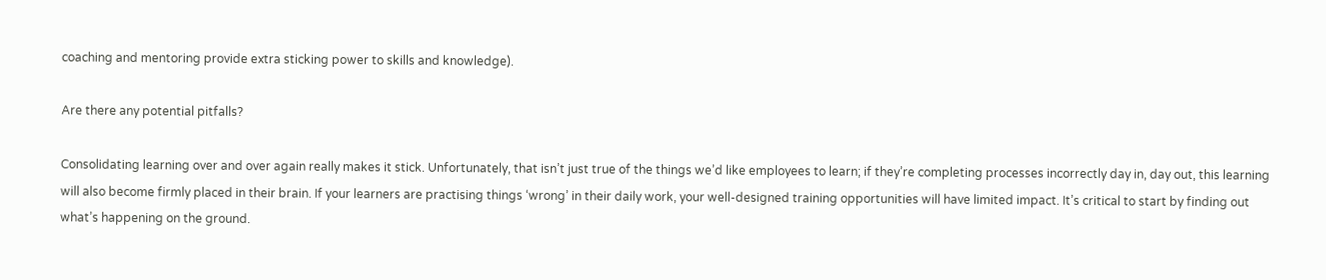coaching and mentoring provide extra sticking power to skills and knowledge).

Are there any potential pitfalls?

Consolidating learning over and over again really makes it stick. Unfortunately, that isn’t just true of the things we’d like employees to learn; if they’re completing processes incorrectly day in, day out, this learning will also become firmly placed in their brain. If your learners are practising things ‘wrong’ in their daily work, your well-designed training opportunities will have limited impact. It’s critical to start by finding out what’s happening on the ground.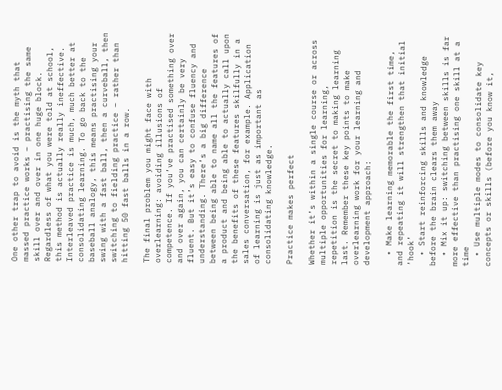One other trap to avoid is the myth that massed practice works – practising the same skill over and over in one huge block. Regardless of what you were told at school, this method is actually really ineffective. Interleaved practice is much, much better at consolidating learning. To go back to the baseball analogy, this means practising your swing with a fast ball, then a curveball, then switching to fielding practice – rather than hitting 50 fast balls in a row.

The final problem you might face with overlearning: avoiding illusions of competence. If you’ve practised something over and over again, you can certainly be very fluent. But it’s easy to confuse fluency and understanding. There’s a big difference between being able to name all the features of a product and being able to actually call upon the benefits of these features skilfully in a sales conversation, for example. Application of learning is just as important as consolidating knowledge.

Practice makes perfect

Whether it’s within a single course or across multiple opportunities for learning, repetition is the secret to making learning last. Remember these key points to make overlearning work for your learning and development approach:

  • Make learning memorable the first time, and repeating it will strengthen that initial ‘hook’
  • Start reinforcing skills and knowledge before the brain clears them away
  • Mix it up: switching between skills is far more effective than practising one skill at a time
  • Use multiple modes to consolidate key concepts or skills (before you know it,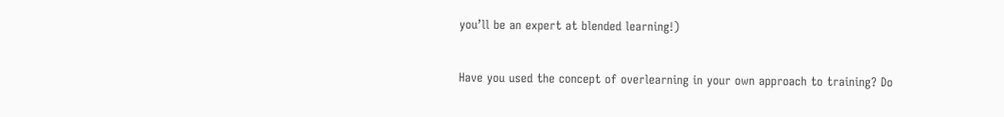you’ll be an expert at blended learning!)

Have you used the concept of overlearning in your own approach to training? Do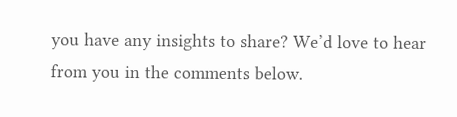you have any insights to share? We’d love to hear from you in the comments below.